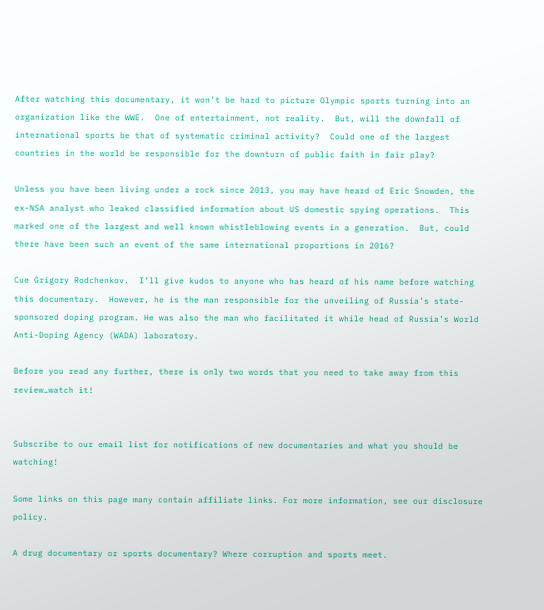After watching this documentary, it won’t be hard to picture Olympic sports turning into an organization like the WWE.  One of entertainment, not reality.  But, will the downfall of international sports be that of systematic criminal activity?  Could one of the largest countries in the world be responsible for the downturn of public faith in fair play?

Unless you have been living under a rock since 2013, you may have heard of Eric Snowden, the ex-NSA analyst who leaked classified information about US domestic spying operations.  This marked one of the largest and well known whistleblowing events in a generation.  But, could there have been such an event of the same international proportions in 2016?

Cue Grigory Rodchenkov.  I’ll give kudos to anyone who has heard of his name before watching this documentary.  However, he is the man responsible for the unveiling of Russia’s state-sponsored doping program. He was also the man who facilitated it while head of Russia’s World Anti-Doping Agency (WADA) laboratory.

Before you read any further, there is only two words that you need to take away from this review…watch it!


Subscribe to our email list for notifications of new documentaries and what you should be watching!

Some links on this page many contain affiliate links. For more information, see our disclosure policy.

A drug documentary or sports documentary? Where corruption and sports meet.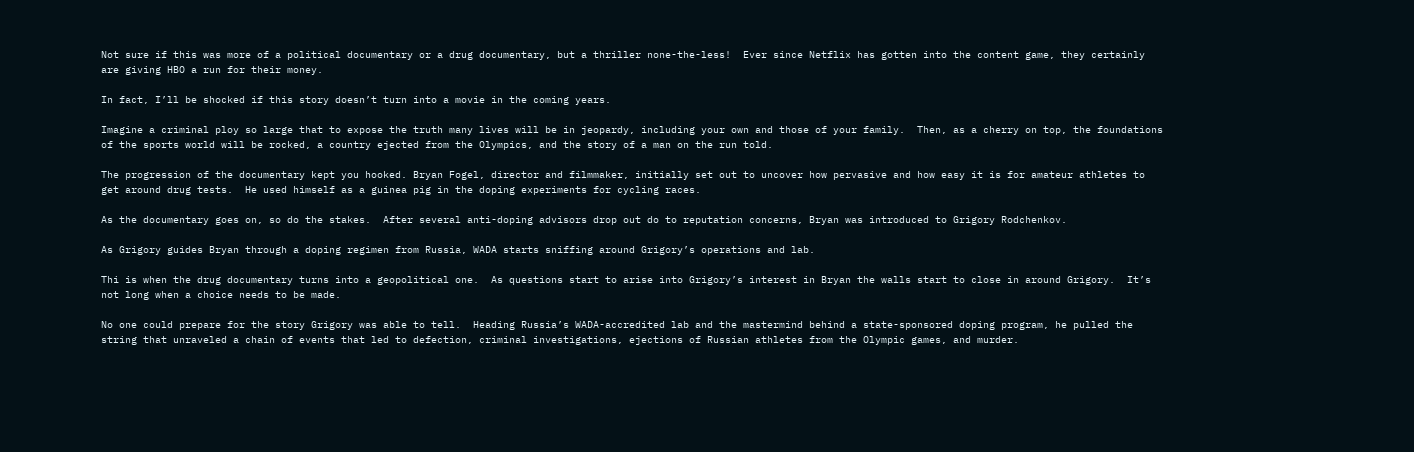Not sure if this was more of a political documentary or a drug documentary, but a thriller none-the-less!  Ever since Netflix has gotten into the content game, they certainly are giving HBO a run for their money.

In fact, I’ll be shocked if this story doesn’t turn into a movie in the coming years.

Imagine a criminal ploy so large that to expose the truth many lives will be in jeopardy, including your own and those of your family.  Then, as a cherry on top, the foundations of the sports world will be rocked, a country ejected from the Olympics, and the story of a man on the run told.

The progression of the documentary kept you hooked. Bryan Fogel, director and filmmaker, initially set out to uncover how pervasive and how easy it is for amateur athletes to get around drug tests.  He used himself as a guinea pig in the doping experiments for cycling races.

As the documentary goes on, so do the stakes.  After several anti-doping advisors drop out do to reputation concerns, Bryan was introduced to Grigory Rodchenkov.

As Grigory guides Bryan through a doping regimen from Russia, WADA starts sniffing around Grigory’s operations and lab.

Thi is when the drug documentary turns into a geopolitical one.  As questions start to arise into Grigory’s interest in Bryan the walls start to close in around Grigory.  It’s not long when a choice needs to be made.

No one could prepare for the story Grigory was able to tell.  Heading Russia’s WADA-accredited lab and the mastermind behind a state-sponsored doping program, he pulled the string that unraveled a chain of events that led to defection, criminal investigations, ejections of Russian athletes from the Olympic games, and murder.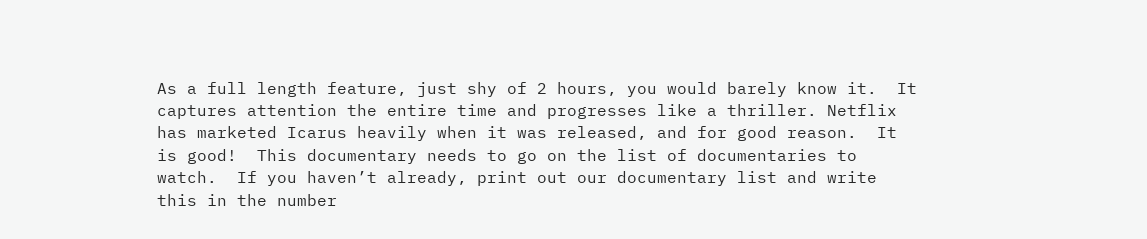As a full length feature, just shy of 2 hours, you would barely know it.  It captures attention the entire time and progresses like a thriller. Netflix has marketed Icarus heavily when it was released, and for good reason.  It is good!  This documentary needs to go on the list of documentaries to watch.  If you haven’t already, print out our documentary list and write this in the number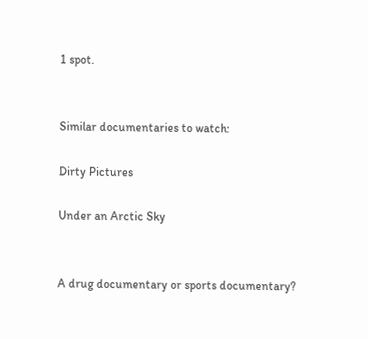1 spot.


Similar documentaries to watch:

Dirty Pictures

Under an Arctic Sky


A drug documentary or sports documentary?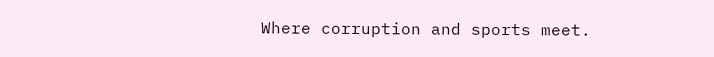Where corruption and sports meet.